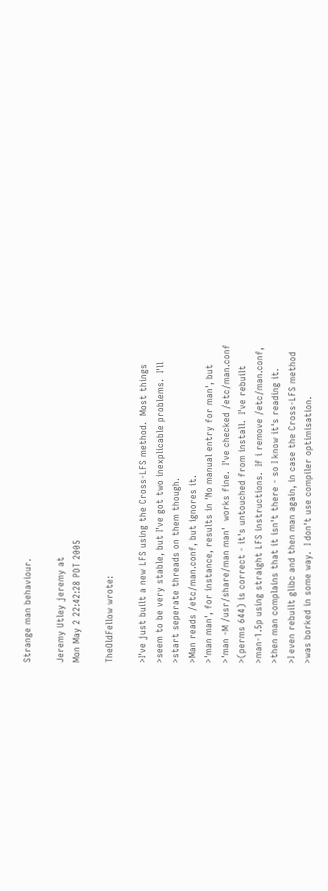Strange man behaviour.

Jeremy Utley jeremy at
Mon May 2 22:42:28 PDT 2005

TheOldFellow wrote:

>I've just built a new LFS using the Cross-LFS method.  Most things
>seem to be very stable, but I've got two inexplicable problems.  I'll
>start seperate threads on them though.
>Man reads /etc/man.conf, but ignores it.
>'man man', for instance, results in 'No manual entry for man', but
>'man -M /usr/share/man man'  works fine.  I've checked /etc/man.conf
>(perms 644) is correct - it's untouched from install.  I've rebuilt
>man-1.5p using straight LFS instructions.  If i remove /etc/man.conf,
>then man complains that it isn't there - so I know it's reading it.
>I even rebuilt glibc and then man again, in case the Cross-LFS method
>was borked in some way.  I don't use compiler optimisation.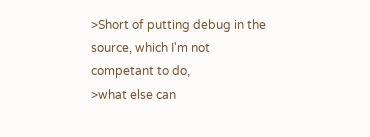>Short of putting debug in the source, which I'm not competant to do,
>what else can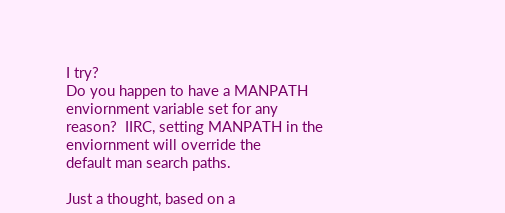I try?
Do you happen to have a MANPATH enviornment variable set for any
reason?  IIRC, setting MANPATH in the enviornment will override the
default man search paths.

Just a thought, based on a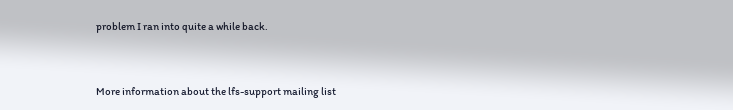problem I ran into quite a while back.


More information about the lfs-support mailing list